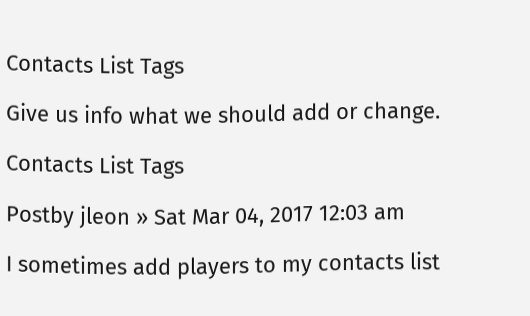Contacts List Tags

Give us info what we should add or change.

Contacts List Tags

Postby jleon » Sat Mar 04, 2017 12:03 am

I sometimes add players to my contacts list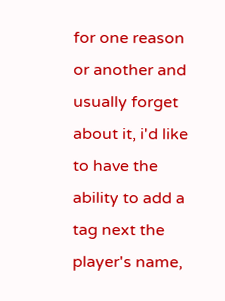for one reason or another and usually forget about it, i'd like to have the ability to add a tag next the player's name,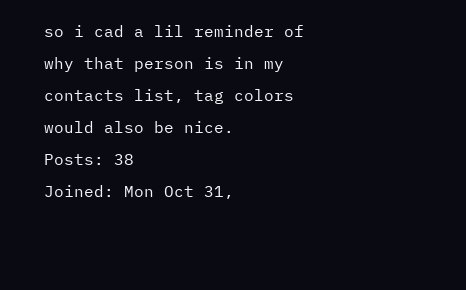so i cad a lil reminder of why that person is in my contacts list, tag colors would also be nice.
Posts: 38
Joined: Mon Oct 31,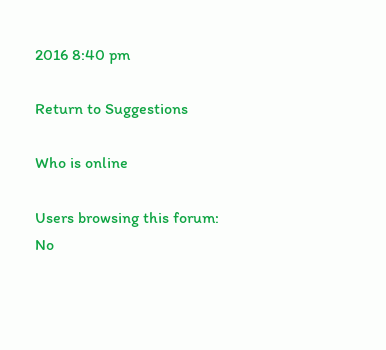2016 8:40 pm

Return to Suggestions

Who is online

Users browsing this forum: No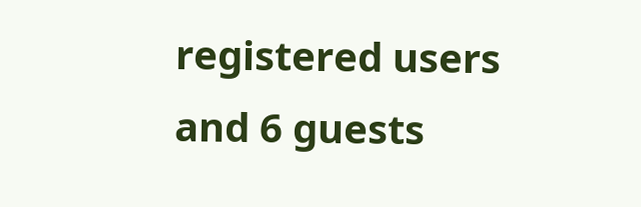registered users and 6 guests